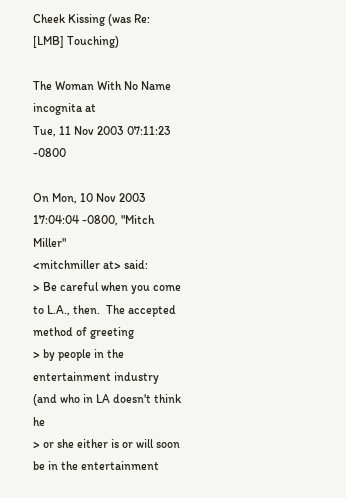Cheek Kissing (was Re: [LMB] Touching)

The Woman With No Name incognita at
Tue, 11 Nov 2003 07:11:23 -0800

On Mon, 10 Nov 2003 17:04:04 -0800, "Mitch Miller"
<mitchmiller at> said:
> Be careful when you come to L.A., then.  The accepted method of greeting
> by people in the entertainment industry (and who in LA doesn't think he
> or she either is or will soon be in the entertainment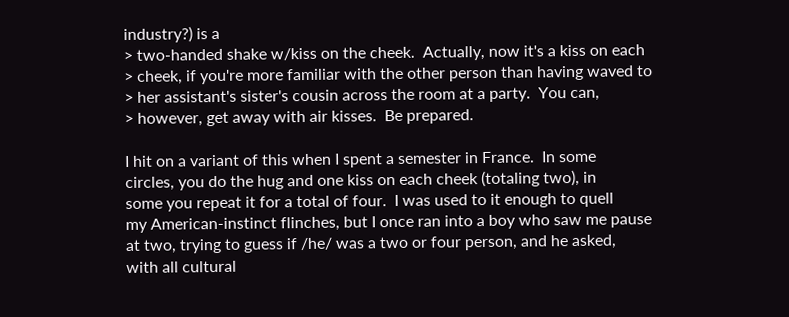industry?) is a
> two-handed shake w/kiss on the cheek.  Actually, now it's a kiss on each
> cheek, if you're more familiar with the other person than having waved to
> her assistant's sister's cousin across the room at a party.  You can,
> however, get away with air kisses.  Be prepared.

I hit on a variant of this when I spent a semester in France.  In some
circles, you do the hug and one kiss on each cheek (totaling two), in
some you repeat it for a total of four.  I was used to it enough to quell
my American-instinct flinches, but I once ran into a boy who saw me pause
at two, trying to guess if /he/ was a two or four person, and he asked,
with all cultural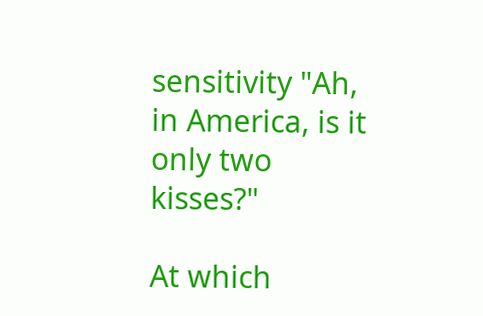sensitivity "Ah, in America, is it only two kisses?"

At which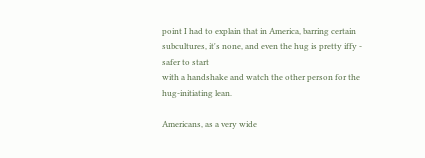point I had to explain that in America, barring certain
subcultures, it's none, and even the hug is pretty iffy - safer to start
with a handshake and watch the other person for the hug-initiating lean.

Americans, as a very wide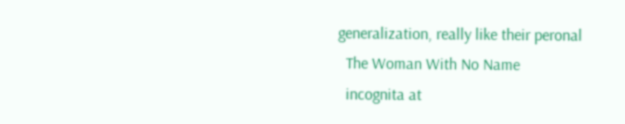generalization, really like their peronal
  The Woman With No Name
  incognita at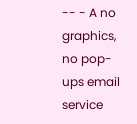-- - A no graphics, no pop-ups email service